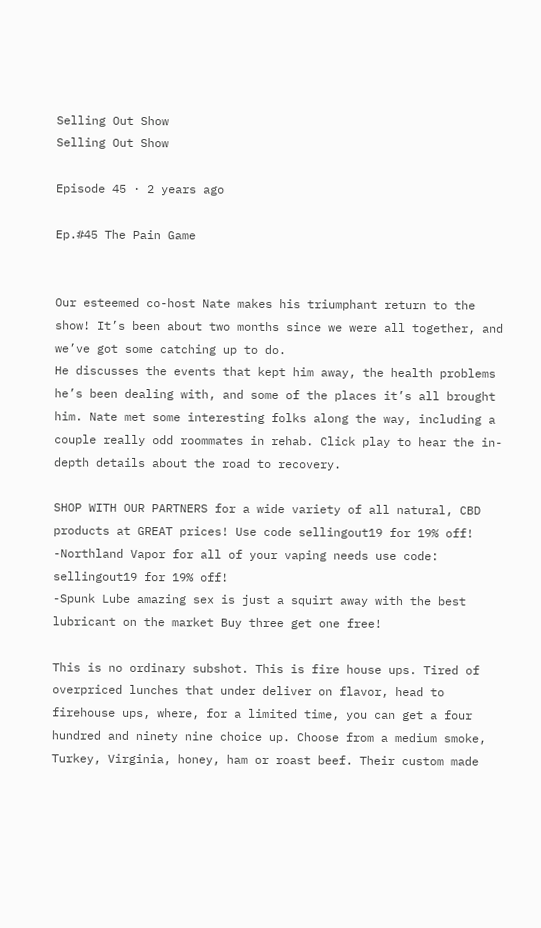Selling Out Show
Selling Out Show

Episode 45 · 2 years ago

Ep.#45 The Pain Game


Our esteemed co-host Nate makes his triumphant return to the show! It’s been about two months since we were all together, and we’ve got some catching up to do.
He discusses the events that kept him away, the health problems he’s been dealing with, and some of the places it’s all brought him. Nate met some interesting folks along the way, including a couple really odd roommates in rehab. Click play to hear the in-depth details about the road to recovery.

SHOP WITH OUR PARTNERS for a wide variety of all natural, CBD products at GREAT prices! Use code sellingout19 for 19% off!
-Northland Vapor for all of your vaping needs use code: sellingout19 for 19% off!
-Spunk Lube amazing sex is just a squirt away with the best lubricant on the market Buy three get one free!

This is no ordinary subshot. This is fire house ups. Tired of overpriced lunches that under deliver on flavor, head to firehouse ups, where, for a limited time, you can get a four hundred and ninety nine choice up. Choose from a medium smoke, Turkey, Virginia, honey, ham or roast beef. Their custom made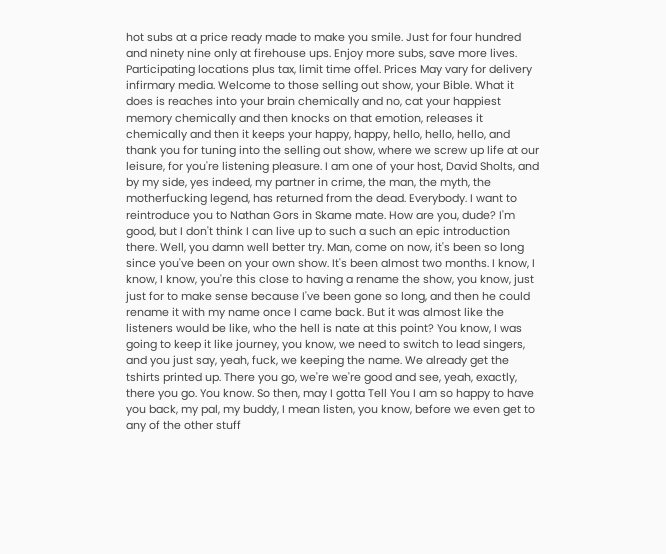hot subs at a price ready made to make you smile. Just for four hundred and ninety nine only at firehouse ups. Enjoy more subs, save more lives. Participating locations plus tax, limit time offel. Prices May vary for delivery infirmary media. Welcome to those selling out show, your Bible. What it does is reaches into your brain chemically and no, cat your happiest memory chemically and then knocks on that emotion, releases it chemically and then it keeps your happy, happy, hello, hello, hello, and thank you for tuning into the selling out show, where we screw up life at our leisure, for you're listening pleasure. I am one of your host, David Sholts, and by my side, yes indeed, my partner in crime, the man, the myth, the motherfucking legend, has returned from the dead. Everybody. I want to reintroduce you to Nathan Gors in Skame mate. How are you, dude? I'm good, but I don't think I can live up to such a such an epic introduction there. Well, you damn well better try. Man, come on now, it's been so long since you've been on your own show. It's been almost two months. I know, I know, I know, you're this close to having a rename the show, you know, just just for to make sense because I've been gone so long, and then he could rename it with my name once I came back. But it was almost like the listeners would be like, who the hell is nate at this point? You know, I was going to keep it like journey, you know, we need to switch to lead singers, and you just say, yeah, fuck, we keeping the name. We already get the tshirts printed up. There you go, we're we're good and see, yeah, exactly, there you go. You know. So then, may I gotta Tell You I am so happy to have you back, my pal, my buddy, I mean listen, you know, before we even get to any of the other stuff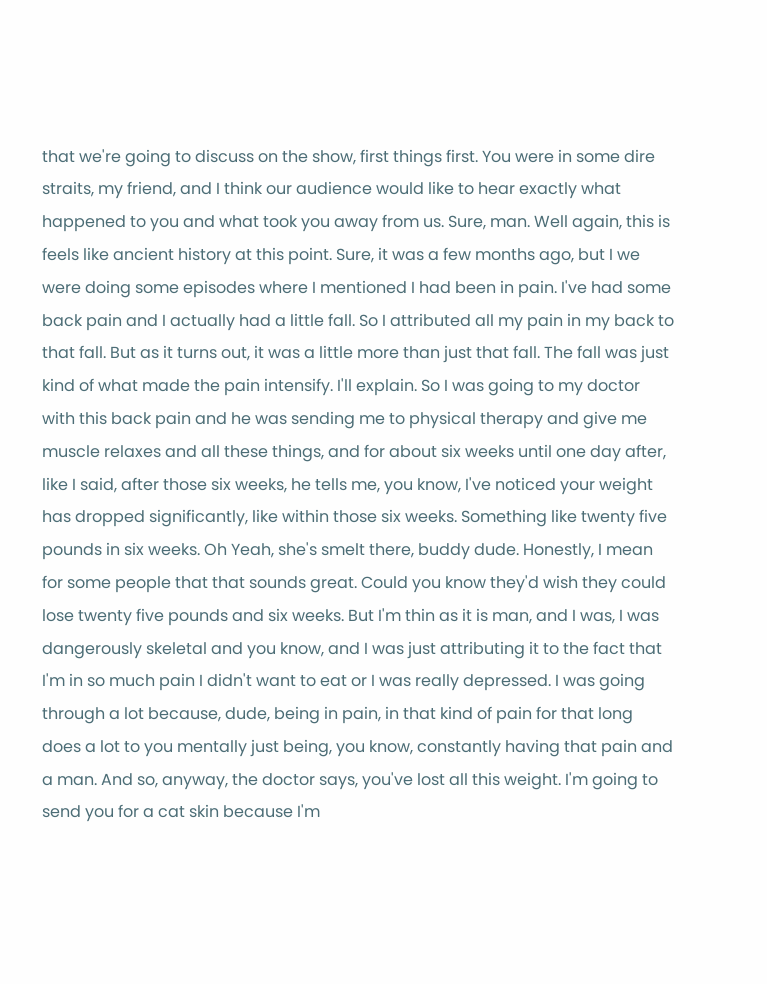that we're going to discuss on the show, first things first. You were in some dire straits, my friend, and I think our audience would like to hear exactly what happened to you and what took you away from us. Sure, man. Well again, this is feels like ancient history at this point. Sure, it was a few months ago, but I we were doing some episodes where I mentioned I had been in pain. I've had some back pain and I actually had a little fall. So I attributed all my pain in my back to that fall. But as it turns out, it was a little more than just that fall. The fall was just kind of what made the pain intensify. I'll explain. So I was going to my doctor with this back pain and he was sending me to physical therapy and give me muscle relaxes and all these things, and for about six weeks until one day after, like I said, after those six weeks, he tells me, you know, I've noticed your weight has dropped significantly, like within those six weeks. Something like twenty five pounds in six weeks. Oh Yeah, she's smelt there, buddy dude. Honestly, I mean for some people that that sounds great. Could you know they'd wish they could lose twenty five pounds and six weeks. But I'm thin as it is man, and I was, I was dangerously skeletal and you know, and I was just attributing it to the fact that I'm in so much pain I didn't want to eat or I was really depressed. I was going through a lot because, dude, being in pain, in that kind of pain for that long does a lot to you mentally just being, you know, constantly having that pain and a man. And so, anyway, the doctor says, you've lost all this weight. I'm going to send you for a cat skin because I'm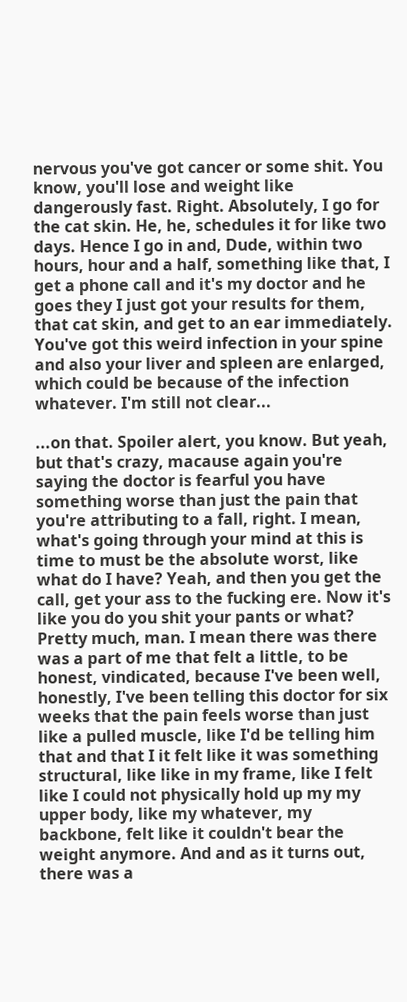nervous you've got cancer or some shit. You know, you'll lose and weight like dangerously fast. Right. Absolutely, I go for the cat skin. He, he, schedules it for like two days. Hence I go in and, Dude, within two hours, hour and a half, something like that, I get a phone call and it's my doctor and he goes they I just got your results for them, that cat skin, and get to an ear immediately. You've got this weird infection in your spine and also your liver and spleen are enlarged, which could be because of the infection whatever. I'm still not clear...

...on that. Spoiler alert, you know. But yeah, but that's crazy, macause again you're saying the doctor is fearful you have something worse than just the pain that you're attributing to a fall, right. I mean, what's going through your mind at this is time to must be the absolute worst, like what do I have? Yeah, and then you get the call, get your ass to the fucking ere. Now it's like you do you shit your pants or what? Pretty much, man. I mean there was there was a part of me that felt a little, to be honest, vindicated, because I've been well, honestly, I've been telling this doctor for six weeks that the pain feels worse than just like a pulled muscle, like I'd be telling him that and that I it felt like it was something structural, like like in my frame, like I felt like I could not physically hold up my my upper body, like my whatever, my backbone, felt like it couldn't bear the weight anymore. And and as it turns out, there was a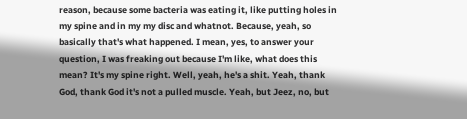reason, because some bacteria was eating it, like putting holes in my spine and in my my disc and whatnot. Because, yeah, so basically that's what happened. I mean, yes, to answer your question, I was freaking out because I'm like, what does this mean? It's my spine right. Well, yeah, he's a shit. Yeah, thank God, thank God it's not a pulled muscle. Yeah, but Jeez, no, but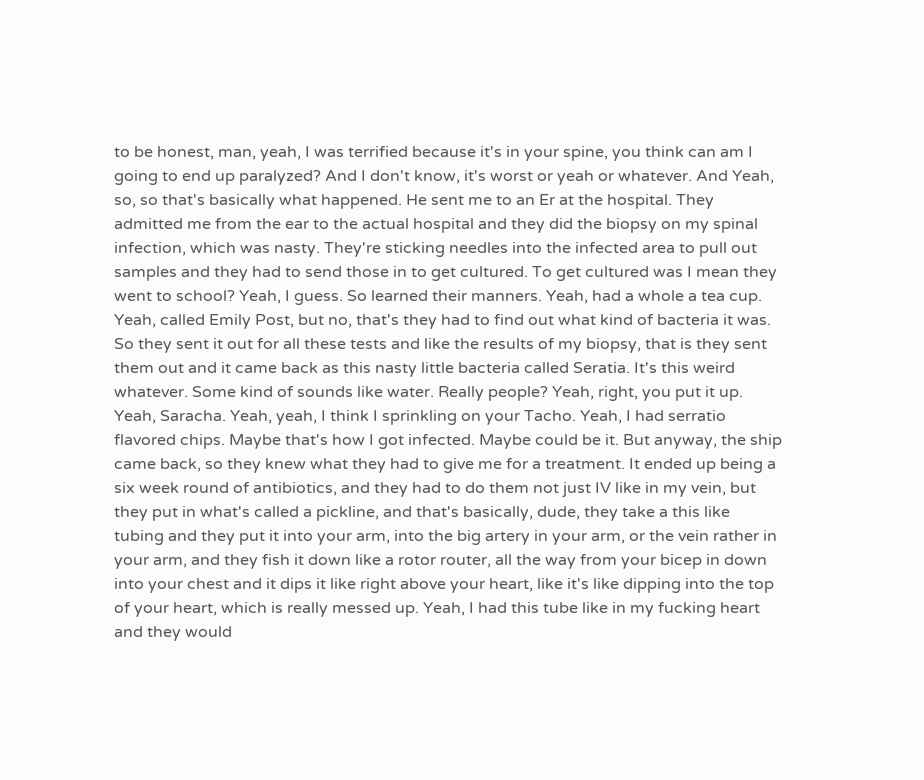to be honest, man, yeah, I was terrified because it's in your spine, you think can am I going to end up paralyzed? And I don't know, it's worst or yeah or whatever. And Yeah, so, so that's basically what happened. He sent me to an Er at the hospital. They admitted me from the ear to the actual hospital and they did the biopsy on my spinal infection, which was nasty. They're sticking needles into the infected area to pull out samples and they had to send those in to get cultured. To get cultured was I mean they went to school? Yeah, I guess. So learned their manners. Yeah, had a whole a tea cup. Yeah, called Emily Post, but no, that's they had to find out what kind of bacteria it was. So they sent it out for all these tests and like the results of my biopsy, that is they sent them out and it came back as this nasty little bacteria called Seratia. It's this weird whatever. Some kind of sounds like water. Really people? Yeah, right, you put it up. Yeah, Saracha. Yeah, yeah, I think I sprinkling on your Tacho. Yeah, I had serratio flavored chips. Maybe that's how I got infected. Maybe could be it. But anyway, the ship came back, so they knew what they had to give me for a treatment. It ended up being a six week round of antibiotics, and they had to do them not just IV like in my vein, but they put in what's called a pickline, and that's basically, dude, they take a this like tubing and they put it into your arm, into the big artery in your arm, or the vein rather in your arm, and they fish it down like a rotor router, all the way from your bicep in down into your chest and it dips it like right above your heart, like it's like dipping into the top of your heart, which is really messed up. Yeah, I had this tube like in my fucking heart and they would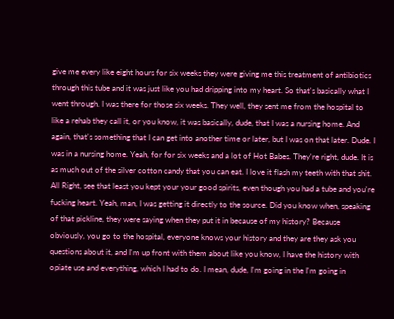give me every like eight hours for six weeks they were giving me this treatment of antibiotics through this tube and it was just like you had dripping into my heart. So that's basically what I went through. I was there for those six weeks. They well, they sent me from the hospital to like a rehab they call it, or you know, it was basically, dude, that I was a nursing home. And again, that's something that I can get into another time or later, but I was on that later. Dude. I was in a nursing home. Yeah, for for six weeks and a lot of Hot Babes. They're right, dude. It is as much out of the silver cotton candy that you can eat. I love it flash my teeth with that shit. All Right, see that least you kept your your good spirits, even though you had a tube and you're fucking heart. Yeah, man, I was getting it directly to the source. Did you know when, speaking of that pickline, they were saying when they put it in because of my history? Because obviously, you go to the hospital, everyone knows your history and they are they ask you questions about it, and I'm up front with them about like you know, I have the history with opiate use and everything, which I had to do. I mean, dude, I'm going in the I'm going in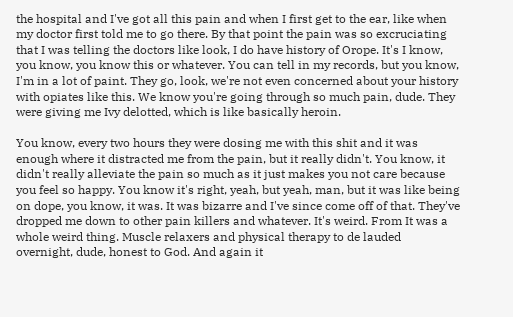the hospital and I've got all this pain and when I first get to the ear, like when my doctor first told me to go there. By that point the pain was so excruciating that I was telling the doctors like look, I do have history of Orope. It's I know, you know, you know this or whatever. You can tell in my records, but you know, I'm in a lot of paint. They go, look, we're not even concerned about your history with opiates like this. We know you're going through so much pain, dude. They were giving me Ivy delotted, which is like basically heroin.

You know, every two hours they were dosing me with this shit and it was enough where it distracted me from the pain, but it really didn't. You know, it didn't really alleviate the pain so much as it just makes you not care because you feel so happy. You know it's right, yeah, but yeah, man, but it was like being on dope, you know, it was. It was bizarre and I've since come off of that. They've dropped me down to other pain killers and whatever. It's weird. From It was a whole weird thing. Muscle relaxers and physical therapy to de lauded overnight, dude, honest to God. And again it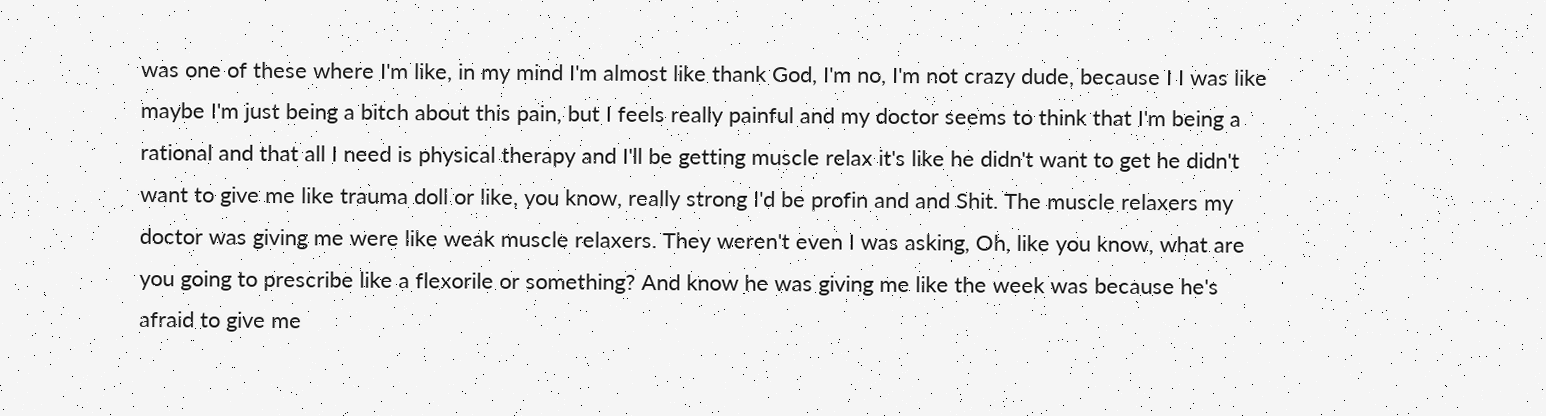was one of these where I'm like, in my mind I'm almost like thank God, I'm no, I'm not crazy dude, because I I was like maybe I'm just being a bitch about this pain, but I feels really painful and my doctor seems to think that I'm being a rational and that all I need is physical therapy and I'll be getting muscle relax it's like he didn't want to get he didn't want to give me like trauma doll or like, you know, really strong I'd be profin and and Shit. The muscle relaxers my doctor was giving me were like weak muscle relaxers. They weren't even I was asking, Oh, like you know, what are you going to prescribe like a flexorile or something? And know he was giving me like the week was because he's afraid to give me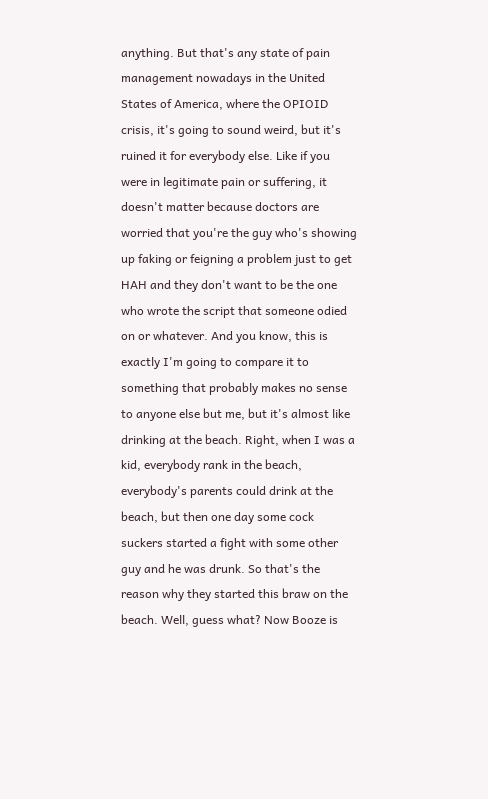anything. But that's any state of pain management nowadays in the United States of America, where the OPIOID crisis, it's going to sound weird, but it's ruined it for everybody else. Like if you were in legitimate pain or suffering, it doesn't matter because doctors are worried that you're the guy who's showing up faking or feigning a problem just to get HAH and they don't want to be the one who wrote the script that someone odied on or whatever. And you know, this is exactly I'm going to compare it to something that probably makes no sense to anyone else but me, but it's almost like drinking at the beach. Right, when I was a kid, everybody rank in the beach, everybody's parents could drink at the beach, but then one day some cock suckers started a fight with some other guy and he was drunk. So that's the reason why they started this braw on the beach. Well, guess what? Now Booze is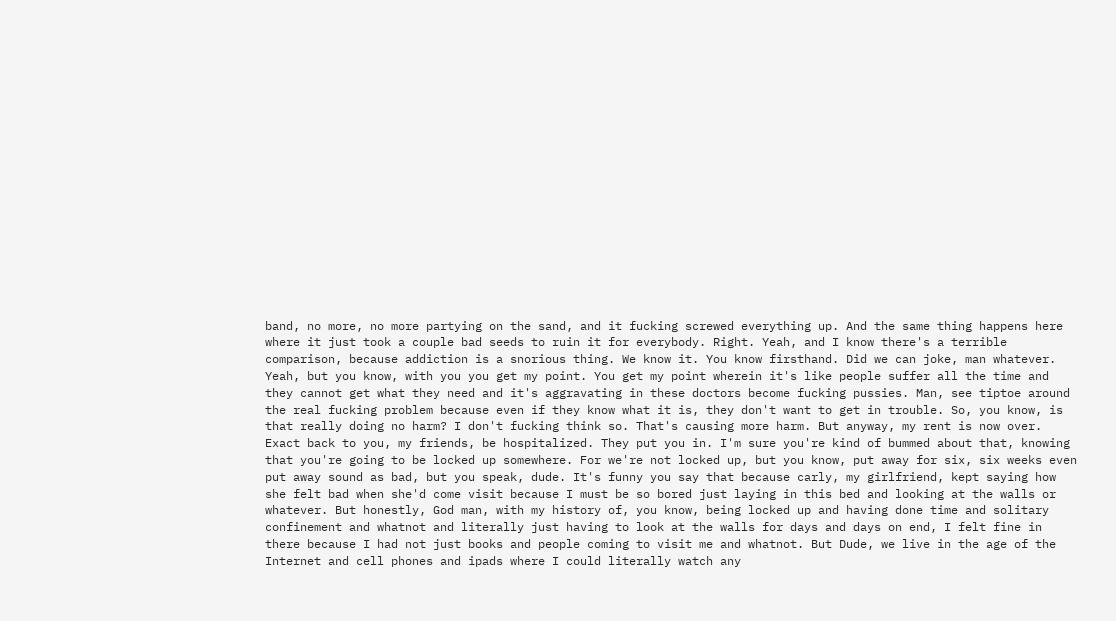band, no more, no more partying on the sand, and it fucking screwed everything up. And the same thing happens here where it just took a couple bad seeds to ruin it for everybody. Right. Yeah, and I know there's a terrible comparison, because addiction is a snorious thing. We know it. You know firsthand. Did we can joke, man whatever. Yeah, but you know, with you you get my point. You get my point wherein it's like people suffer all the time and they cannot get what they need and it's aggravating in these doctors become fucking pussies. Man, see tiptoe around the real fucking problem because even if they know what it is, they don't want to get in trouble. So, you know, is that really doing no harm? I don't fucking think so. That's causing more harm. But anyway, my rent is now over. Exact back to you, my friends, be hospitalized. They put you in. I'm sure you're kind of bummed about that, knowing that you're going to be locked up somewhere. For we're not locked up, but you know, put away for six, six weeks even put away sound as bad, but you speak, dude. It's funny you say that because carly, my girlfriend, kept saying how she felt bad when she'd come visit because I must be so bored just laying in this bed and looking at the walls or whatever. But honestly, God man, with my history of, you know, being locked up and having done time and solitary confinement and whatnot and literally just having to look at the walls for days and days on end, I felt fine in there because I had not just books and people coming to visit me and whatnot. But Dude, we live in the age of the Internet and cell phones and ipads where I could literally watch any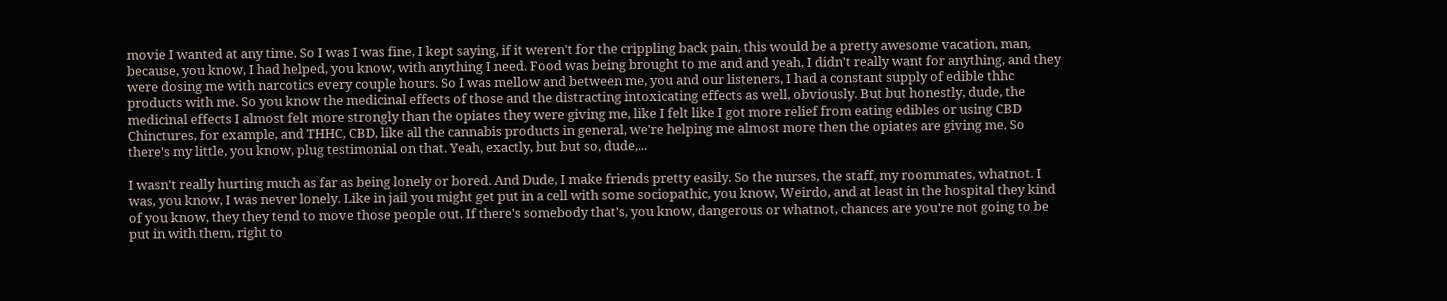movie I wanted at any time. So I was I was fine, I kept saying, if it weren't for the crippling back pain, this would be a pretty awesome vacation, man, because, you know, I had helped, you know, with anything I need. Food was being brought to me and and yeah, I didn't really want for anything, and they were dosing me with narcotics every couple hours. So I was mellow and between me, you and our listeners, I had a constant supply of edible thhc products with me. So you know the medicinal effects of those and the distracting intoxicating effects as well, obviously. But but honestly, dude, the medicinal effects I almost felt more strongly than the opiates they were giving me, like I felt like I got more relief from eating edibles or using CBD Chinctures, for example, and THHC, CBD, like all the cannabis products in general, we're helping me almost more then the opiates are giving me. So there's my little, you know, plug testimonial on that. Yeah, exactly, but but so, dude,...

I wasn't really hurting much as far as being lonely or bored. And Dude, I make friends pretty easily. So the nurses, the staff, my roommates, whatnot. I was, you know, I was never lonely. Like in jail you might get put in a cell with some sociopathic, you know, Weirdo, and at least in the hospital they kind of you know, they they tend to move those people out. If there's somebody that's, you know, dangerous or whatnot, chances are you're not going to be put in with them, right to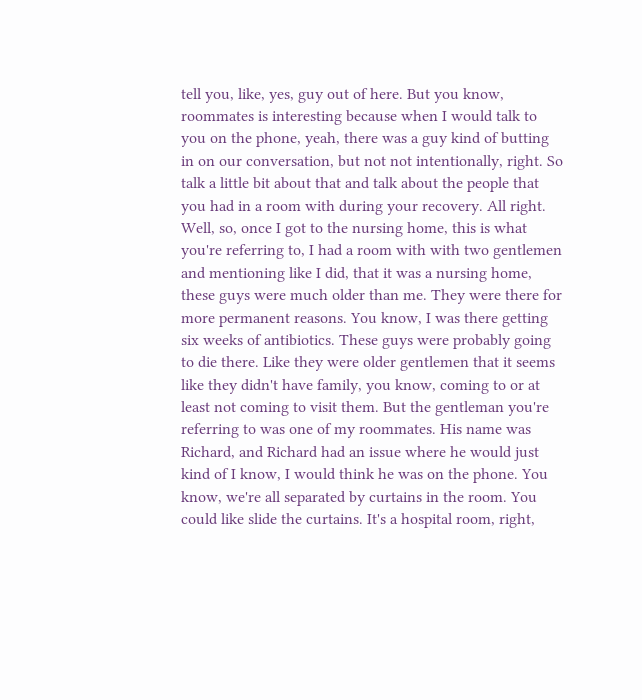tell you, like, yes, guy out of here. But you know, roommates is interesting because when I would talk to you on the phone, yeah, there was a guy kind of butting in on our conversation, but not not intentionally, right. So talk a little bit about that and talk about the people that you had in a room with during your recovery. All right. Well, so, once I got to the nursing home, this is what you're referring to, I had a room with with two gentlemen and mentioning like I did, that it was a nursing home, these guys were much older than me. They were there for more permanent reasons. You know, I was there getting six weeks of antibiotics. These guys were probably going to die there. Like they were older gentlemen that it seems like they didn't have family, you know, coming to or at least not coming to visit them. But the gentleman you're referring to was one of my roommates. His name was Richard, and Richard had an issue where he would just kind of I know, I would think he was on the phone. You know, we're all separated by curtains in the room. You could like slide the curtains. It's a hospital room, right,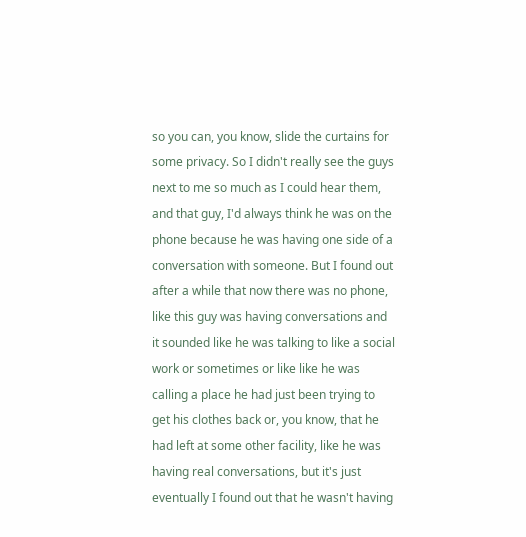so you can, you know, slide the curtains for some privacy. So I didn't really see the guys next to me so much as I could hear them, and that guy, I'd always think he was on the phone because he was having one side of a conversation with someone. But I found out after a while that now there was no phone, like this guy was having conversations and it sounded like he was talking to like a social work or sometimes or like like he was calling a place he had just been trying to get his clothes back or, you know, that he had left at some other facility, like he was having real conversations, but it's just eventually I found out that he wasn't having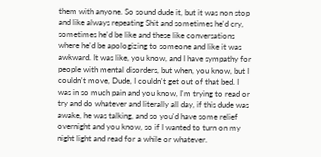them with anyone. So sound dude it, but it was non stop and like always repeating Shit and sometimes he'd cry, sometimes he'd be like and these like conversations where he'd be apologizing to someone and like it was awkward. It was like, you know, and I have sympathy for people with mental disorders, but when, you know, but I couldn't move, Dude, I couldn't get out of that bed. I was in so much pain and you know, I'm trying to read or try and do whatever and literally all day, if this dude was awake, he was talking, and so you'd have some relief overnight and you know, so if I wanted to turn on my night light and read for a while or whatever.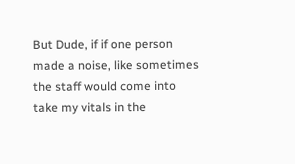But Dude, if if one person made a noise, like sometimes the staff would come into take my vitals in the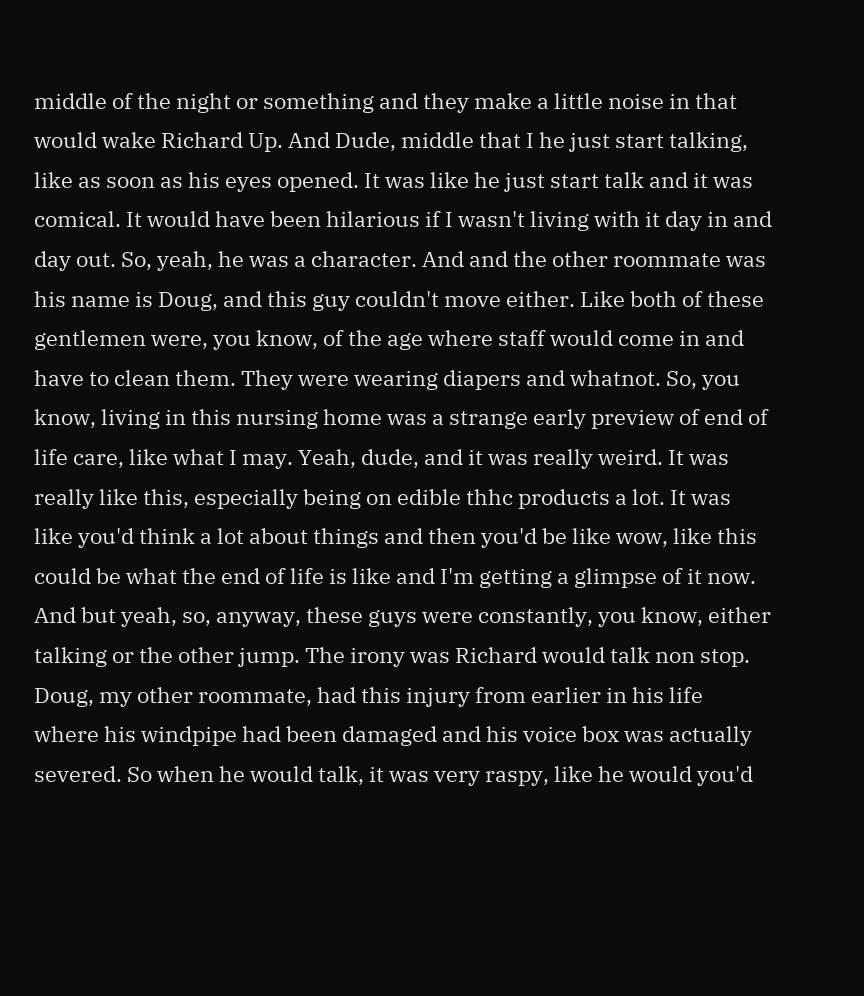middle of the night or something and they make a little noise in that would wake Richard Up. And Dude, middle that I he just start talking, like as soon as his eyes opened. It was like he just start talk and it was comical. It would have been hilarious if I wasn't living with it day in and day out. So, yeah, he was a character. And and the other roommate was his name is Doug, and this guy couldn't move either. Like both of these gentlemen were, you know, of the age where staff would come in and have to clean them. They were wearing diapers and whatnot. So, you know, living in this nursing home was a strange early preview of end of life care, like what I may. Yeah, dude, and it was really weird. It was really like this, especially being on edible thhc products a lot. It was like you'd think a lot about things and then you'd be like wow, like this could be what the end of life is like and I'm getting a glimpse of it now. And but yeah, so, anyway, these guys were constantly, you know, either talking or the other jump. The irony was Richard would talk non stop. Doug, my other roommate, had this injury from earlier in his life where his windpipe had been damaged and his voice box was actually severed. So when he would talk, it was very raspy, like he would you'd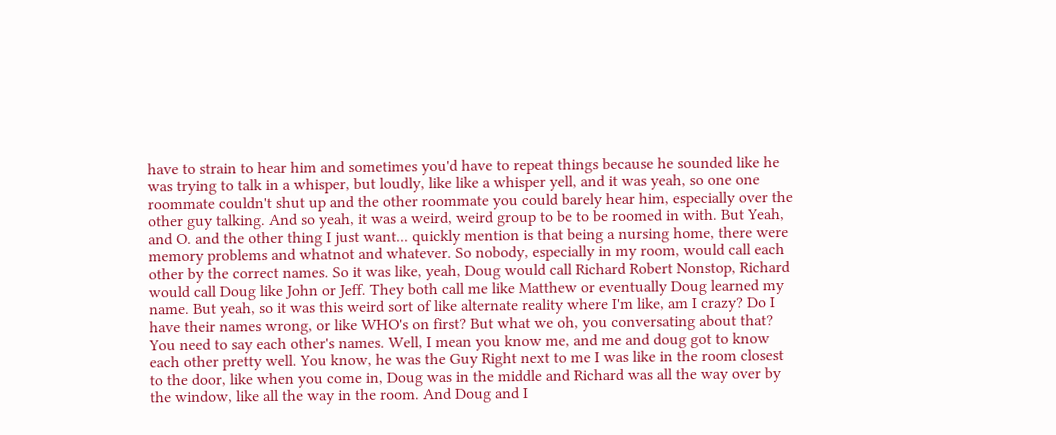have to strain to hear him and sometimes you'd have to repeat things because he sounded like he was trying to talk in a whisper, but loudly, like like a whisper yell, and it was yeah, so one one roommate couldn't shut up and the other roommate you could barely hear him, especially over the other guy talking. And so yeah, it was a weird, weird group to be to be roomed in with. But Yeah, and O. and the other thing I just want... quickly mention is that being a nursing home, there were memory problems and whatnot and whatever. So nobody, especially in my room, would call each other by the correct names. So it was like, yeah, Doug would call Richard Robert Nonstop, Richard would call Doug like John or Jeff. They both call me like Matthew or eventually Doug learned my name. But yeah, so it was this weird sort of like alternate reality where I'm like, am I crazy? Do I have their names wrong, or like WHO's on first? But what we oh, you conversating about that? You need to say each other's names. Well, I mean you know me, and me and doug got to know each other pretty well. You know, he was the Guy Right next to me I was like in the room closest to the door, like when you come in, Doug was in the middle and Richard was all the way over by the window, like all the way in the room. And Doug and I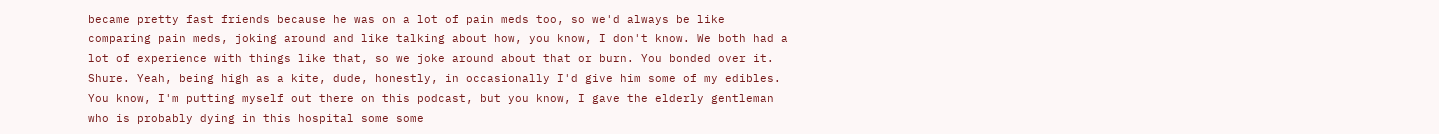became pretty fast friends because he was on a lot of pain meds too, so we'd always be like comparing pain meds, joking around and like talking about how, you know, I don't know. We both had a lot of experience with things like that, so we joke around about that or burn. You bonded over it. Shure. Yeah, being high as a kite, dude, honestly, in occasionally I'd give him some of my edibles. You know, I'm putting myself out there on this podcast, but you know, I gave the elderly gentleman who is probably dying in this hospital some some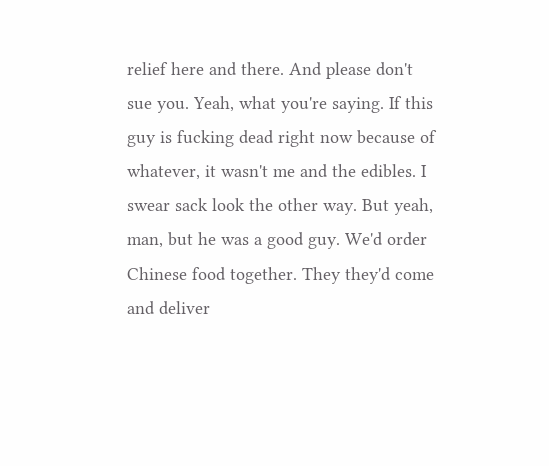relief here and there. And please don't sue you. Yeah, what you're saying. If this guy is fucking dead right now because of whatever, it wasn't me and the edibles. I swear sack look the other way. But yeah, man, but he was a good guy. We'd order Chinese food together. They they'd come and deliver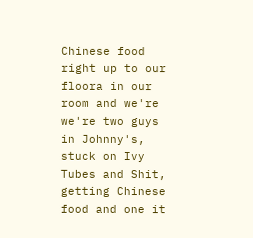Chinese food right up to our floora in our room and we're we're two guys in Johnny's, stuck on Ivy Tubes and Shit, getting Chinese food and one it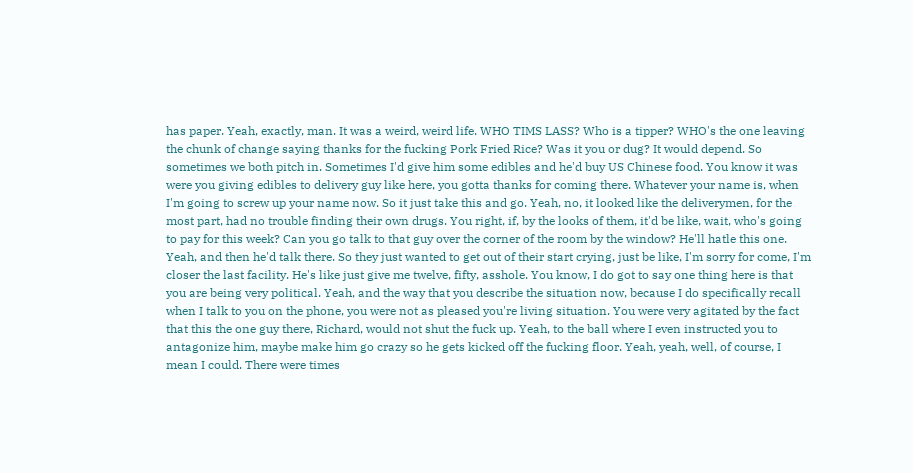has paper. Yeah, exactly, man. It was a weird, weird life. WHO TIMS LASS? Who is a tipper? WHO's the one leaving the chunk of change saying thanks for the fucking Pork Fried Rice? Was it you or dug? It would depend. So sometimes we both pitch in. Sometimes I'd give him some edibles and he'd buy US Chinese food. You know it was were you giving edibles to delivery guy like here, you gotta thanks for coming there. Whatever your name is, when I'm going to screw up your name now. So it just take this and go. Yeah, no, it looked like the deliverymen, for the most part, had no trouble finding their own drugs. You right, if, by the looks of them, it'd be like, wait, who's going to pay for this week? Can you go talk to that guy over the corner of the room by the window? He'll hatle this one. Yeah, and then he'd talk there. So they just wanted to get out of their start crying, just be like, I'm sorry for come, I'm closer the last facility. He's like just give me twelve, fifty, asshole. You know, I do got to say one thing here is that you are being very political. Yeah, and the way that you describe the situation now, because I do specifically recall when I talk to you on the phone, you were not as pleased you're living situation. You were very agitated by the fact that this the one guy there, Richard, would not shut the fuck up. Yeah, to the ball where I even instructed you to antagonize him, maybe make him go crazy so he gets kicked off the fucking floor. Yeah, yeah, well, of course, I mean I could. There were times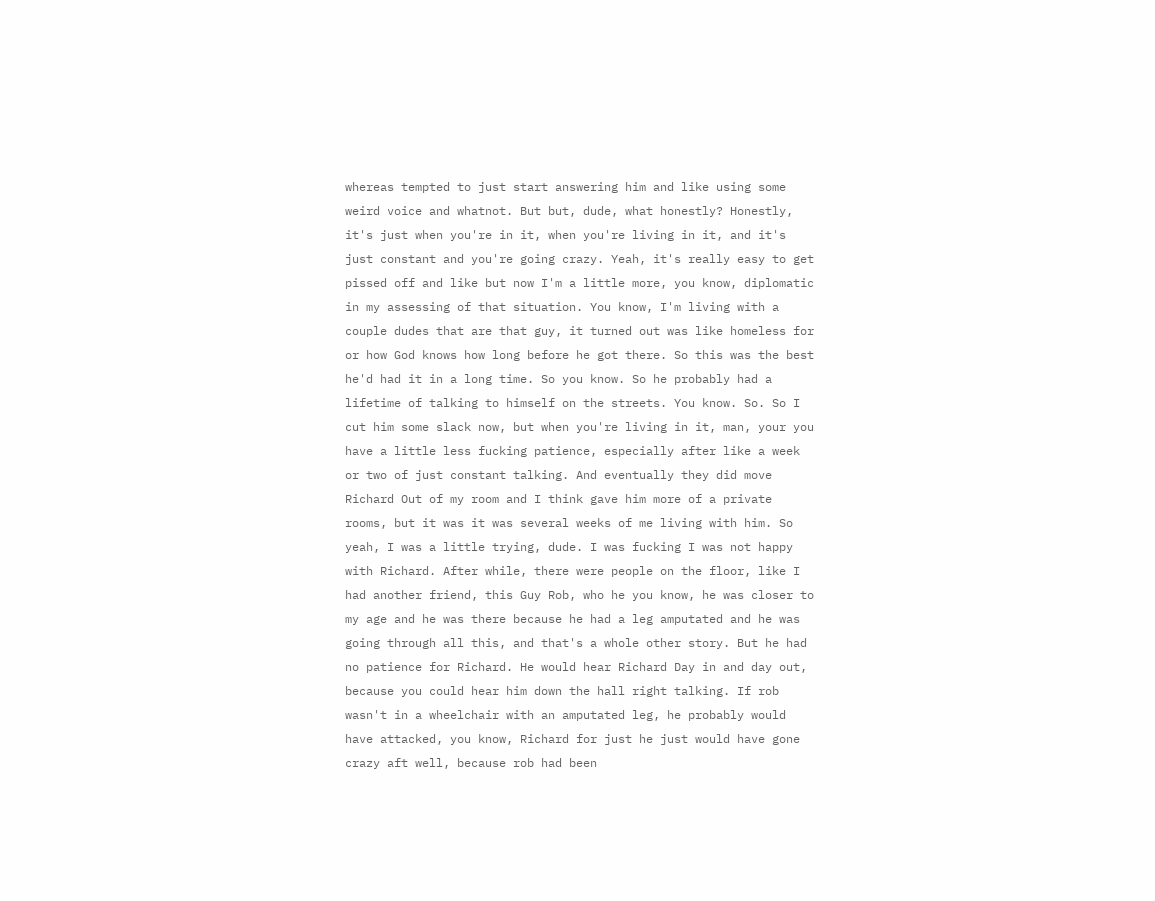whereas tempted to just start answering him and like using some weird voice and whatnot. But but, dude, what honestly? Honestly, it's just when you're in it, when you're living in it, and it's just constant and you're going crazy. Yeah, it's really easy to get pissed off and like but now I'm a little more, you know, diplomatic in my assessing of that situation. You know, I'm living with a couple dudes that are that guy, it turned out was like homeless for or how God knows how long before he got there. So this was the best he'd had it in a long time. So you know. So he probably had a lifetime of talking to himself on the streets. You know. So. So I cut him some slack now, but when you're living in it, man, your you have a little less fucking patience, especially after like a week or two of just constant talking. And eventually they did move Richard Out of my room and I think gave him more of a private rooms, but it was it was several weeks of me living with him. So yeah, I was a little trying, dude. I was fucking I was not happy with Richard. After while, there were people on the floor, like I had another friend, this Guy Rob, who he you know, he was closer to my age and he was there because he had a leg amputated and he was going through all this, and that's a whole other story. But he had no patience for Richard. He would hear Richard Day in and day out, because you could hear him down the hall right talking. If rob wasn't in a wheelchair with an amputated leg, he probably would have attacked, you know, Richard for just he just would have gone crazy aft well, because rob had been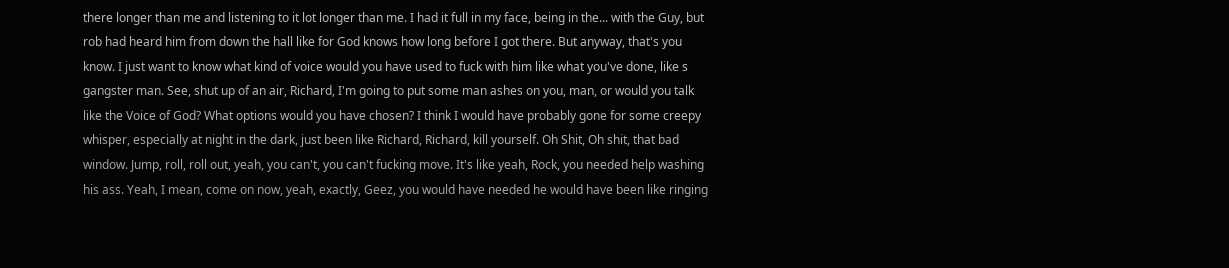there longer than me and listening to it lot longer than me. I had it full in my face, being in the... with the Guy, but rob had heard him from down the hall like for God knows how long before I got there. But anyway, that's you know. I just want to know what kind of voice would you have used to fuck with him like what you've done, like s gangster man. See, shut up of an air, Richard, I'm going to put some man ashes on you, man, or would you talk like the Voice of God? What options would you have chosen? I think I would have probably gone for some creepy whisper, especially at night in the dark, just been like Richard, Richard, kill yourself. Oh Shit, Oh shit, that bad window. Jump, roll, roll out, yeah, you can't, you can't fucking move. It's like yeah, Rock, you needed help washing his ass. Yeah, I mean, come on now, yeah, exactly, Geez, you would have needed he would have been like ringing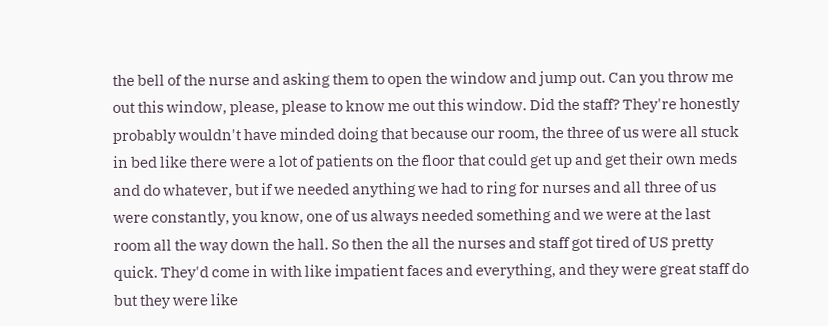the bell of the nurse and asking them to open the window and jump out. Can you throw me out this window, please, please to know me out this window. Did the staff? They're honestly probably wouldn't have minded doing that because our room, the three of us were all stuck in bed like there were a lot of patients on the floor that could get up and get their own meds and do whatever, but if we needed anything we had to ring for nurses and all three of us were constantly, you know, one of us always needed something and we were at the last room all the way down the hall. So then the all the nurses and staff got tired of US pretty quick. They'd come in with like impatient faces and everything, and they were great staff do but they were like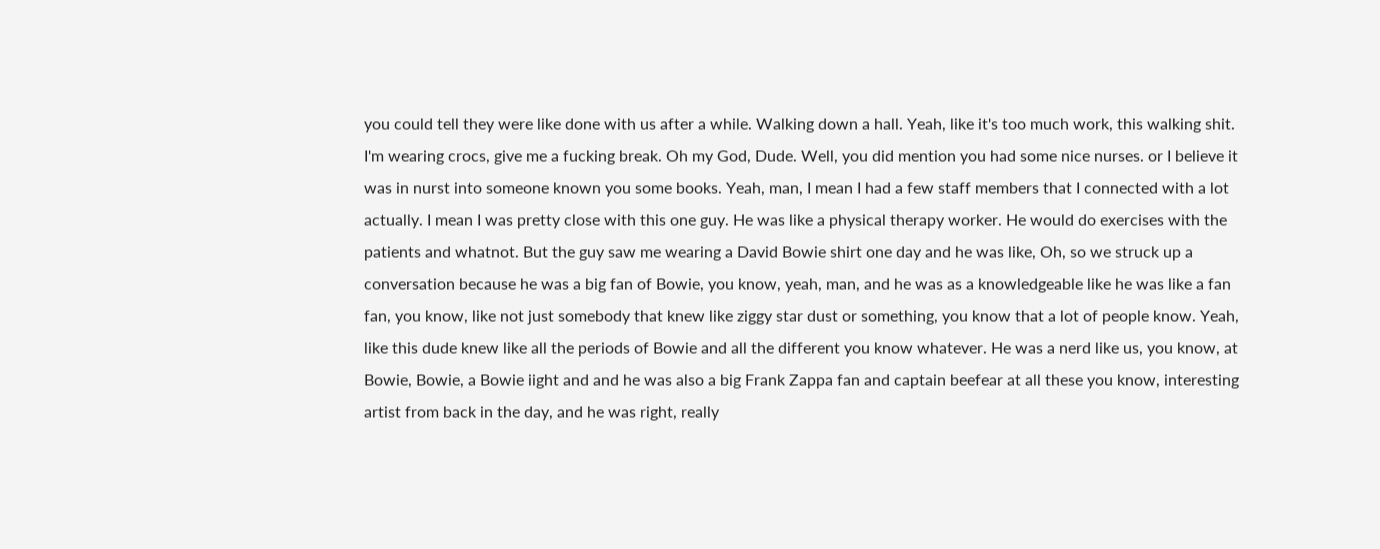you could tell they were like done with us after a while. Walking down a hall. Yeah, like it's too much work, this walking shit. I'm wearing crocs, give me a fucking break. Oh my God, Dude. Well, you did mention you had some nice nurses. or I believe it was in nurst into someone known you some books. Yeah, man, I mean I had a few staff members that I connected with a lot actually. I mean I was pretty close with this one guy. He was like a physical therapy worker. He would do exercises with the patients and whatnot. But the guy saw me wearing a David Bowie shirt one day and he was like, Oh, so we struck up a conversation because he was a big fan of Bowie, you know, yeah, man, and he was as a knowledgeable like he was like a fan fan, you know, like not just somebody that knew like ziggy star dust or something, you know that a lot of people know. Yeah, like this dude knew like all the periods of Bowie and all the different you know whatever. He was a nerd like us, you know, at Bowie, Bowie, a Bowie iight and and he was also a big Frank Zappa fan and captain beefear at all these you know, interesting artist from back in the day, and he was right, really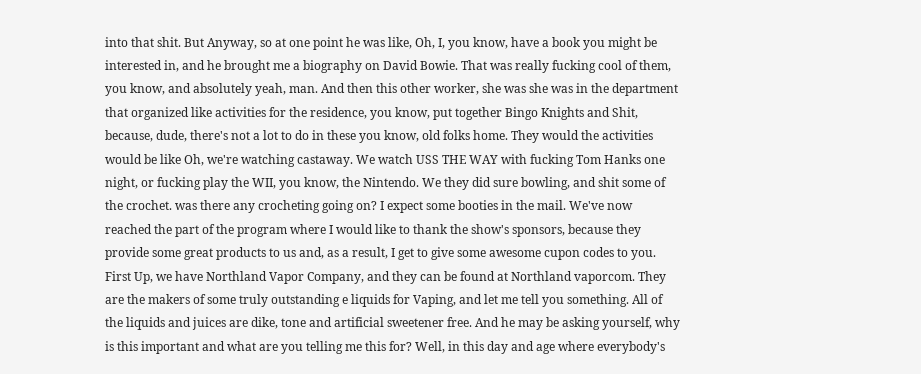into that shit. But Anyway, so at one point he was like, Oh, I, you know, have a book you might be interested in, and he brought me a biography on David Bowie. That was really fucking cool of them, you know, and absolutely yeah, man. And then this other worker, she was she was in the department that organized like activities for the residence, you know, put together Bingo Knights and Shit, because, dude, there's not a lot to do in these you know, old folks home. They would the activities would be like Oh, we're watching castaway. We watch USS THE WAY with fucking Tom Hanks one night, or fucking play the WII, you know, the Nintendo. We they did sure bowling, and shit some of the crochet. was there any crocheting going on? I expect some booties in the mail. We've now reached the part of the program where I would like to thank the show's sponsors, because they provide some great products to us and, as a result, I get to give some awesome cupon codes to you. First Up, we have Northland Vapor Company, and they can be found at Northland vaporcom. They are the makers of some truly outstanding e liquids for Vaping, and let me tell you something. All of the liquids and juices are dike, tone and artificial sweetener free. And he may be asking yourself, why is this important and what are you telling me this for? Well, in this day and age where everybody's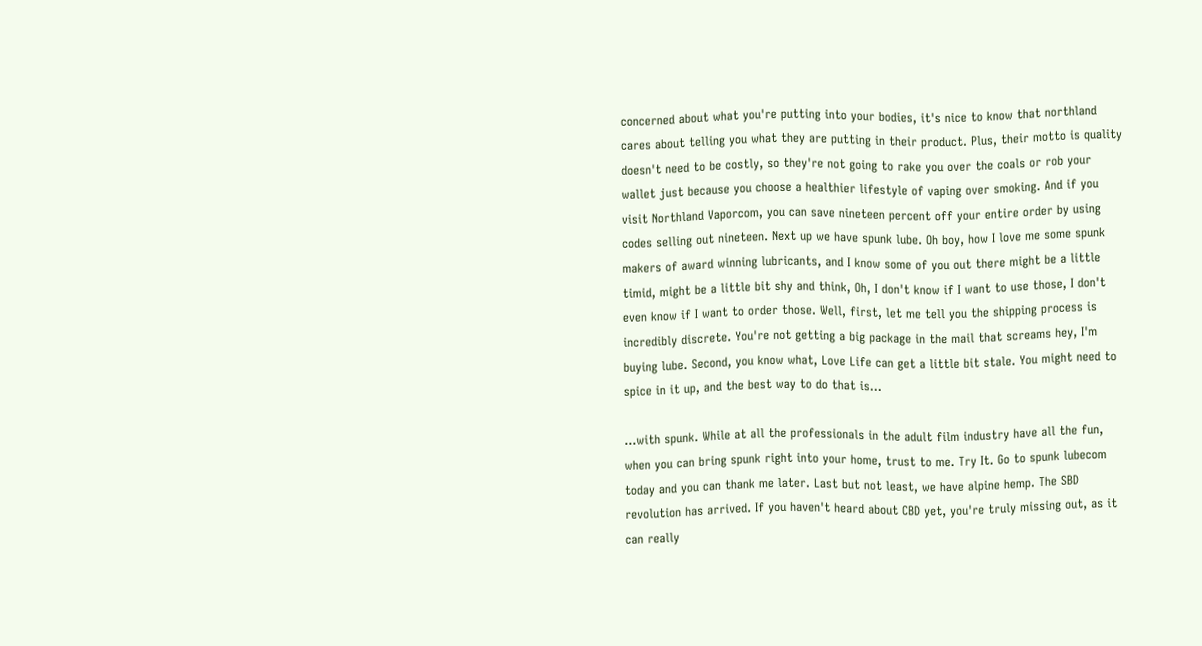concerned about what you're putting into your bodies, it's nice to know that northland cares about telling you what they are putting in their product. Plus, their motto is quality doesn't need to be costly, so they're not going to rake you over the coals or rob your wallet just because you choose a healthier lifestyle of vaping over smoking. And if you visit Northland Vaporcom, you can save nineteen percent off your entire order by using codes selling out nineteen. Next up we have spunk lube. Oh boy, how I love me some spunk makers of award winning lubricants, and I know some of you out there might be a little timid, might be a little bit shy and think, Oh, I don't know if I want to use those, I don't even know if I want to order those. Well, first, let me tell you the shipping process is incredibly discrete. You're not getting a big package in the mail that screams hey, I'm buying lube. Second, you know what, Love Life can get a little bit stale. You might need to spice in it up, and the best way to do that is...

...with spunk. While at all the professionals in the adult film industry have all the fun, when you can bring spunk right into your home, trust to me. Try It. Go to spunk lubecom today and you can thank me later. Last but not least, we have alpine hemp. The SBD revolution has arrived. If you haven't heard about CBD yet, you're truly missing out, as it can really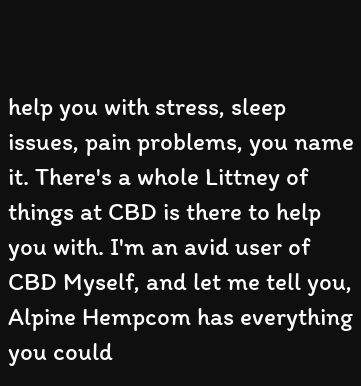help you with stress, sleep issues, pain problems, you name it. There's a whole Littney of things at CBD is there to help you with. I'm an avid user of CBD Myself, and let me tell you, Alpine Hempcom has everything you could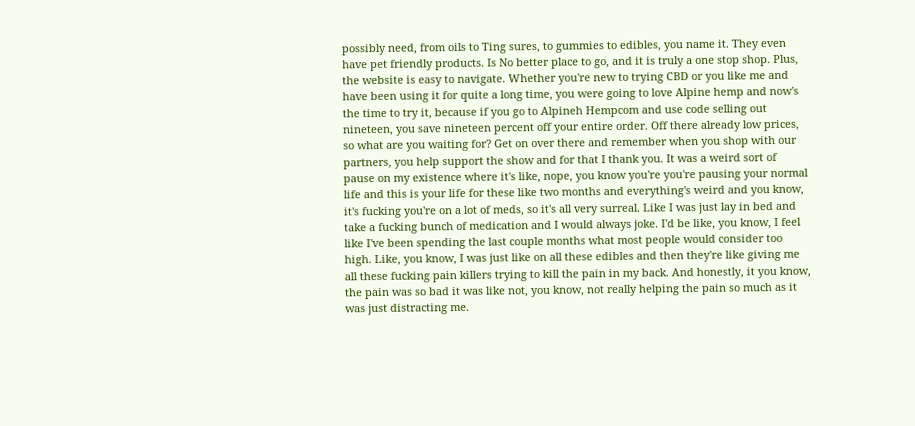possibly need, from oils to Ting sures, to gummies to edibles, you name it. They even have pet friendly products. Is No better place to go, and it is truly a one stop shop. Plus, the website is easy to navigate. Whether you're new to trying CBD or you like me and have been using it for quite a long time, you were going to love Alpine hemp and now's the time to try it, because if you go to Alpineh Hempcom and use code selling out nineteen, you save nineteen percent off your entire order. Off there already low prices, so what are you waiting for? Get on over there and remember when you shop with our partners, you help support the show and for that I thank you. It was a weird sort of pause on my existence where it's like, nope, you know you're you're pausing your normal life and this is your life for these like two months and everything's weird and you know, it's fucking you're on a lot of meds, so it's all very surreal. Like I was just lay in bed and take a fucking bunch of medication and I would always joke. I'd be like, you know, I feel like I've been spending the last couple months what most people would consider too high. Like, you know, I was just like on all these edibles and then they're like giving me all these fucking pain killers trying to kill the pain in my back. And honestly, it you know, the pain was so bad it was like not, you know, not really helping the pain so much as it was just distracting me.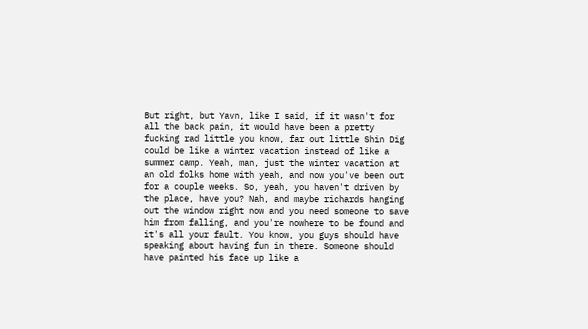But right, but Yavn, like I said, if it wasn't for all the back pain, it would have been a pretty fucking rad little you know, far out little Shin Dig could be like a winter vacation instead of like a summer camp. Yeah, man, just the winter vacation at an old folks home with yeah, and now you've been out for a couple weeks. So, yeah, you haven't driven by the place, have you? Nah, and maybe richards hanging out the window right now and you need someone to save him from falling, and you're nowhere to be found and it's all your fault. You know, you guys should have speaking about having fun in there. Someone should have painted his face up like a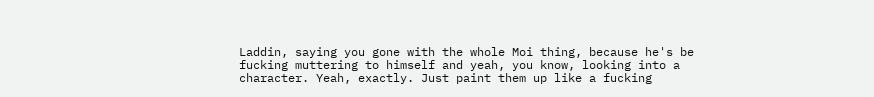Laddin, saying you gone with the whole Moi thing, because he's be fucking muttering to himself and yeah, you know, looking into a character. Yeah, exactly. Just paint them up like a fucking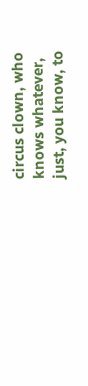circus clown, who knows whatever, just, you know, to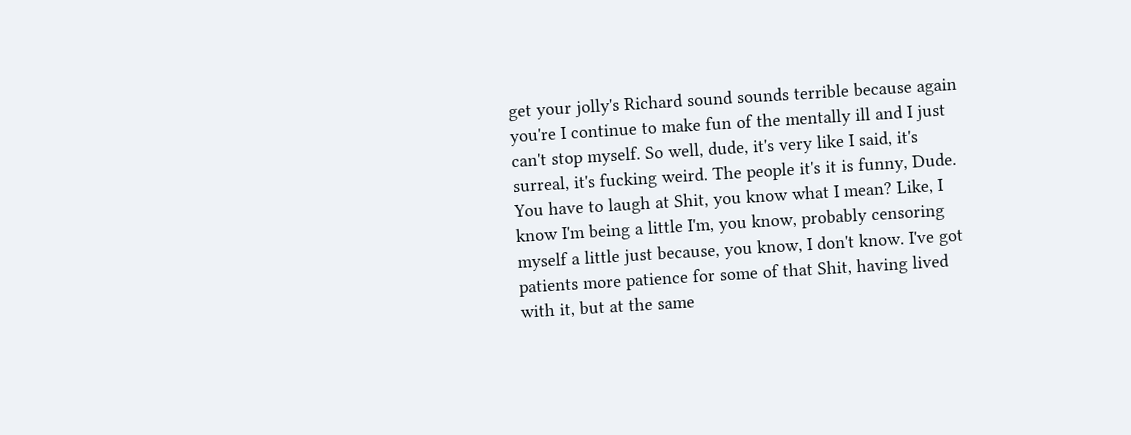get your jolly's Richard sound sounds terrible because again you're I continue to make fun of the mentally ill and I just can't stop myself. So well, dude, it's very like I said, it's surreal, it's fucking weird. The people it's it is funny, Dude. You have to laugh at Shit, you know what I mean? Like, I know I'm being a little I'm, you know, probably censoring myself a little just because, you know, I don't know. I've got patients more patience for some of that Shit, having lived with it, but at the same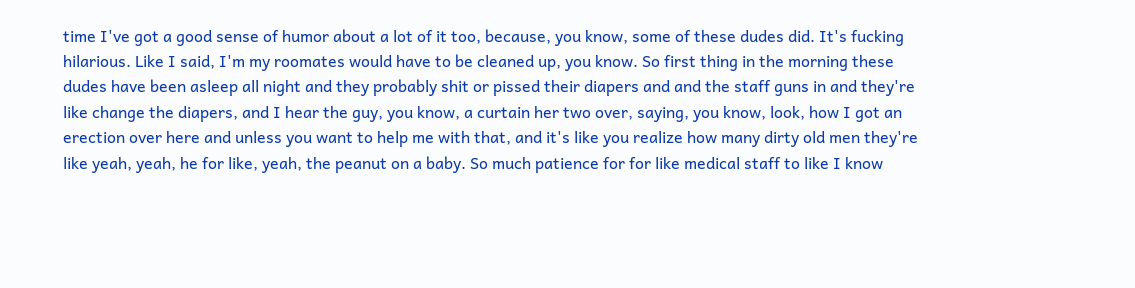time I've got a good sense of humor about a lot of it too, because, you know, some of these dudes did. It's fucking hilarious. Like I said, I'm my roomates would have to be cleaned up, you know. So first thing in the morning these dudes have been asleep all night and they probably shit or pissed their diapers and and the staff guns in and they're like change the diapers, and I hear the guy, you know, a curtain her two over, saying, you know, look, how I got an erection over here and unless you want to help me with that, and it's like you realize how many dirty old men they're like yeah, yeah, he for like, yeah, the peanut on a baby. So much patience for for like medical staff to like I know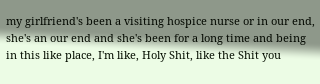my girlfriend's been a visiting hospice nurse or in our end, she's an our end and she's been for a long time and being in this like place, I'm like, Holy Shit, like the Shit you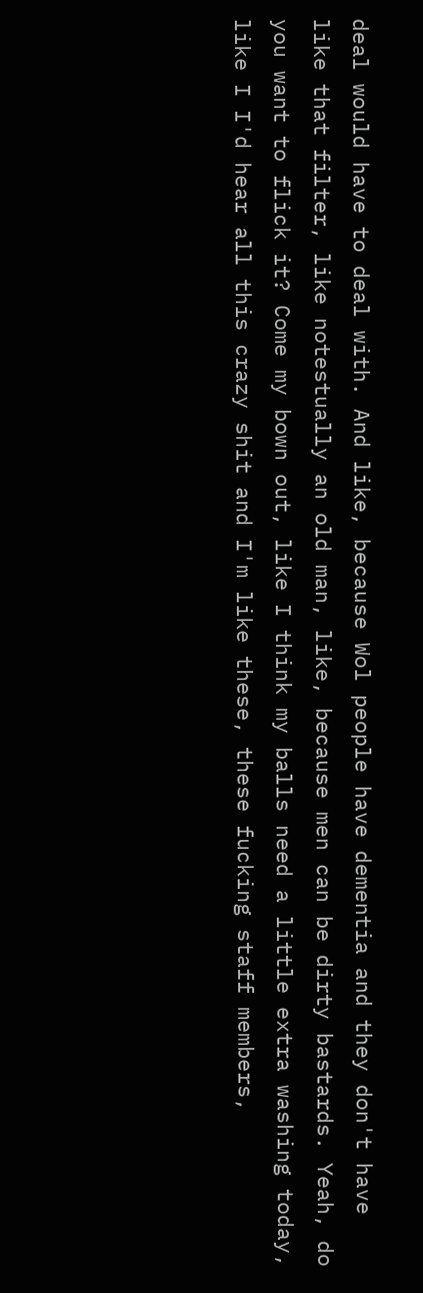deal would have to deal with. And like, because Wol people have dementia and they don't have like that filter, like notestually an old man, like, because men can be dirty bastards. Yeah, do you want to flick it? Come my bown out, like I think my balls need a little extra washing today, like I I'd hear all this crazy shit and I'm like these, these fucking staff members,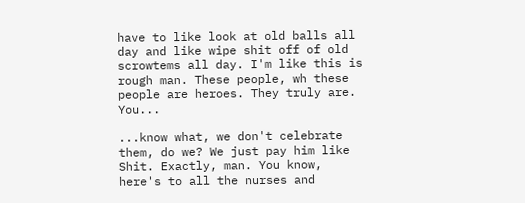have to like look at old balls all day and like wipe shit off of old scrowtems all day. I'm like this is rough man. These people, wh these people are heroes. They truly are. You...

...know what, we don't celebrate them, do we? We just pay him like Shit. Exactly, man. You know, here's to all the nurses and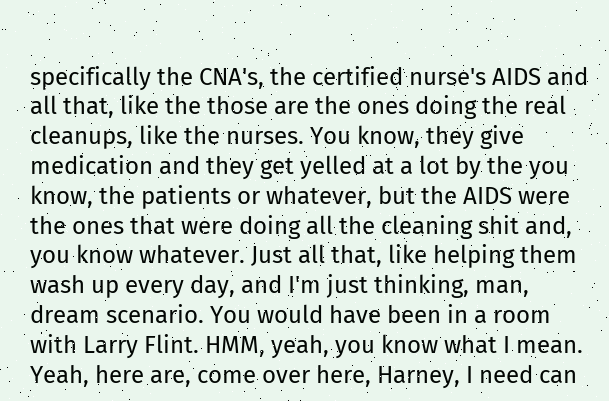specifically the CNA's, the certified nurse's AIDS and all that, like the those are the ones doing the real cleanups, like the nurses. You know, they give medication and they get yelled at a lot by the you know, the patients or whatever, but the AIDS were the ones that were doing all the cleaning shit and, you know whatever. Just all that, like helping them wash up every day, and I'm just thinking, man, dream scenario. You would have been in a room with Larry Flint. HMM, yeah, you know what I mean. Yeah, here are, come over here, Harney, I need can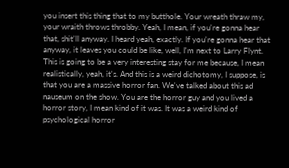you insert this thing that to my butthole. Your wreath thraw my, your wraith throws throbby. Yeah, I mean, if you're gonna hear that, shit'll anyway. I heard yeah, exactly. If you're gonna hear that anyway, it leaves you could be like, well, I'm next to Larry Flynt. This is going to be a very interesting stay for me because, I mean realistically, yeah, it's. And this is a weird dichotomy, I suppose, is that you are a massive horror fan. We've talked about this ad nauseum on the show. You are the horror guy and you lived a horror story, I mean kind of it was. It was a weird kind of psychological horror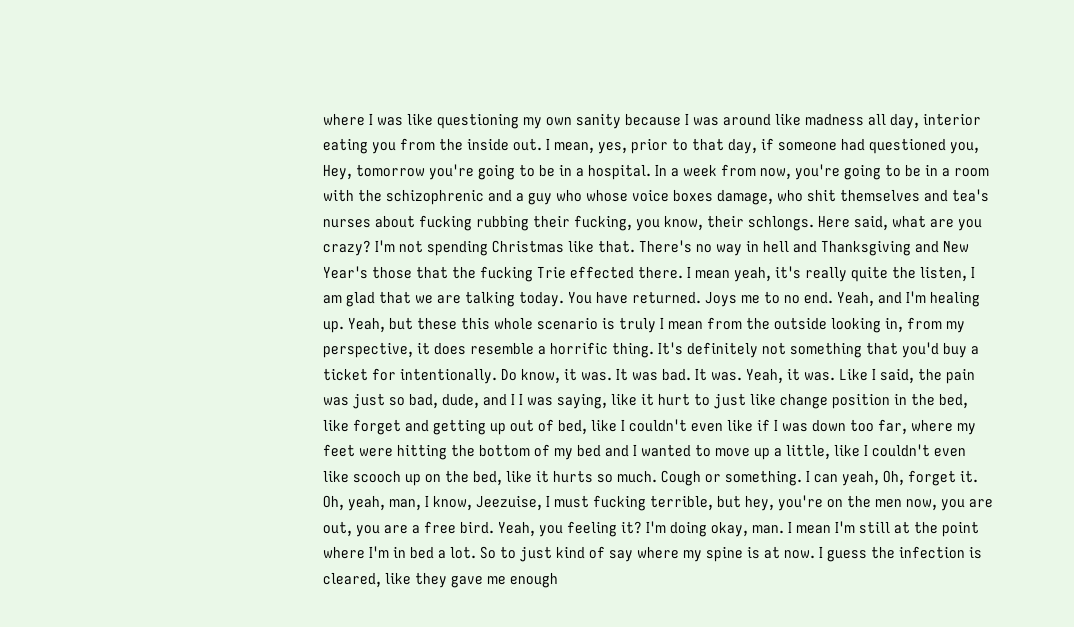where I was like questioning my own sanity because I was around like madness all day, interior eating you from the inside out. I mean, yes, prior to that day, if someone had questioned you, Hey, tomorrow you're going to be in a hospital. In a week from now, you're going to be in a room with the schizophrenic and a guy who whose voice boxes damage, who shit themselves and tea's nurses about fucking rubbing their fucking, you know, their schlongs. Here said, what are you crazy? I'm not spending Christmas like that. There's no way in hell and Thanksgiving and New Year's those that the fucking Trie effected there. I mean yeah, it's really quite the listen, I am glad that we are talking today. You have returned. Joys me to no end. Yeah, and I'm healing up. Yeah, but these this whole scenario is truly I mean from the outside looking in, from my perspective, it does resemble a horrific thing. It's definitely not something that you'd buy a ticket for intentionally. Do know, it was. It was bad. It was. Yeah, it was. Like I said, the pain was just so bad, dude, and I I was saying, like it hurt to just like change position in the bed, like forget and getting up out of bed, like I couldn't even like if I was down too far, where my feet were hitting the bottom of my bed and I wanted to move up a little, like I couldn't even like scooch up on the bed, like it hurts so much. Cough or something. I can yeah, Oh, forget it. Oh, yeah, man, I know, Jeezuise, I must fucking terrible, but hey, you're on the men now, you are out, you are a free bird. Yeah, you feeling it? I'm doing okay, man. I mean I'm still at the point where I'm in bed a lot. So to just kind of say where my spine is at now. I guess the infection is cleared, like they gave me enough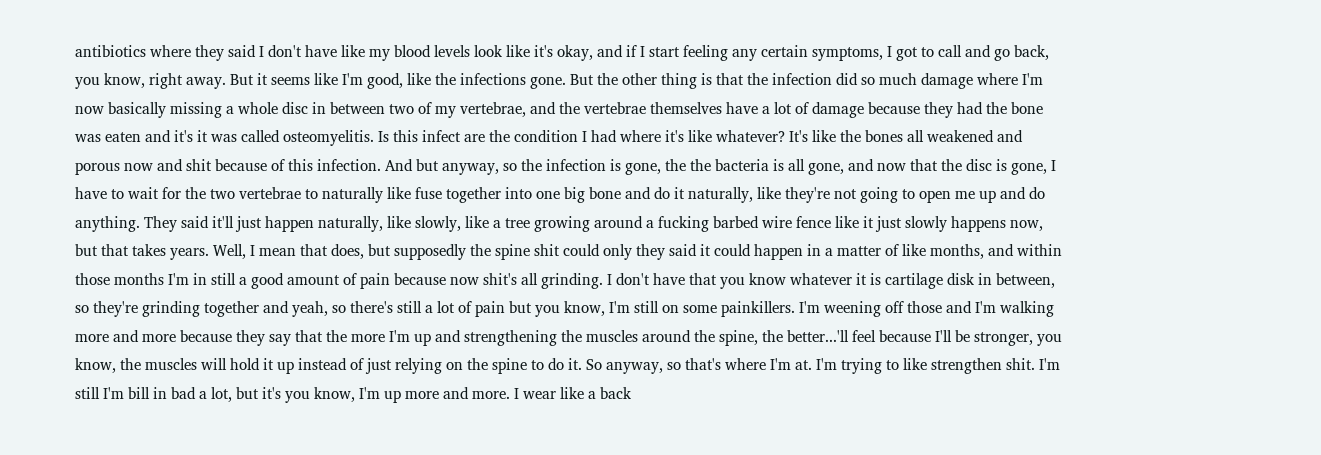antibiotics where they said I don't have like my blood levels look like it's okay, and if I start feeling any certain symptoms, I got to call and go back, you know, right away. But it seems like I'm good, like the infections gone. But the other thing is that the infection did so much damage where I'm now basically missing a whole disc in between two of my vertebrae, and the vertebrae themselves have a lot of damage because they had the bone was eaten and it's it was called osteomyelitis. Is this infect are the condition I had where it's like whatever? It's like the bones all weakened and porous now and shit because of this infection. And but anyway, so the infection is gone, the the bacteria is all gone, and now that the disc is gone, I have to wait for the two vertebrae to naturally like fuse together into one big bone and do it naturally, like they're not going to open me up and do anything. They said it'll just happen naturally, like slowly, like a tree growing around a fucking barbed wire fence like it just slowly happens now, but that takes years. Well, I mean that does, but supposedly the spine shit could only they said it could happen in a matter of like months, and within those months I'm in still a good amount of pain because now shit's all grinding. I don't have that you know whatever it is cartilage disk in between, so they're grinding together and yeah, so there's still a lot of pain but you know, I'm still on some painkillers. I'm weening off those and I'm walking more and more because they say that the more I'm up and strengthening the muscles around the spine, the better...'ll feel because I'll be stronger, you know, the muscles will hold it up instead of just relying on the spine to do it. So anyway, so that's where I'm at. I'm trying to like strengthen shit. I'm still I'm bill in bad a lot, but it's you know, I'm up more and more. I wear like a back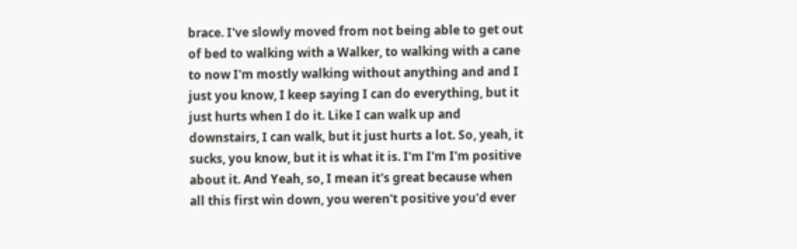brace. I've slowly moved from not being able to get out of bed to walking with a Walker, to walking with a cane to now I'm mostly walking without anything and and I just you know, I keep saying I can do everything, but it just hurts when I do it. Like I can walk up and downstairs, I can walk, but it just hurts a lot. So, yeah, it sucks, you know, but it is what it is. I'm I'm I'm positive about it. And Yeah, so, I mean it's great because when all this first win down, you weren't positive you'd ever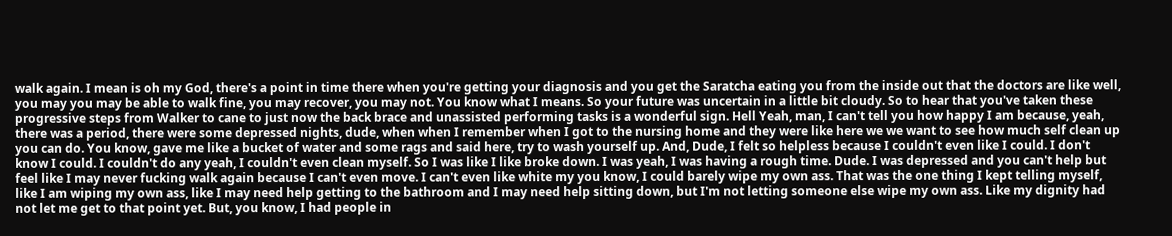walk again. I mean is oh my God, there's a point in time there when you're getting your diagnosis and you get the Saratcha eating you from the inside out that the doctors are like well, you may you may be able to walk fine, you may recover, you may not. You know what I means. So your future was uncertain in a little bit cloudy. So to hear that you've taken these progressive steps from Walker to cane to just now the back brace and unassisted performing tasks is a wonderful sign. Hell Yeah, man, I can't tell you how happy I am because, yeah, there was a period, there were some depressed nights, dude, when when I remember when I got to the nursing home and they were like here we we want to see how much self clean up you can do. You know, gave me like a bucket of water and some rags and said here, try to wash yourself up. And, Dude, I felt so helpless because I couldn't even like I could. I don't know I could. I couldn't do any yeah, I couldn't even clean myself. So I was like I like broke down. I was yeah, I was having a rough time. Dude. I was depressed and you can't help but feel like I may never fucking walk again because I can't even move. I can't even like white my you know, I could barely wipe my own ass. That was the one thing I kept telling myself, like I am wiping my own ass, like I may need help getting to the bathroom and I may need help sitting down, but I'm not letting someone else wipe my own ass. Like my dignity had not let me get to that point yet. But, you know, I had people in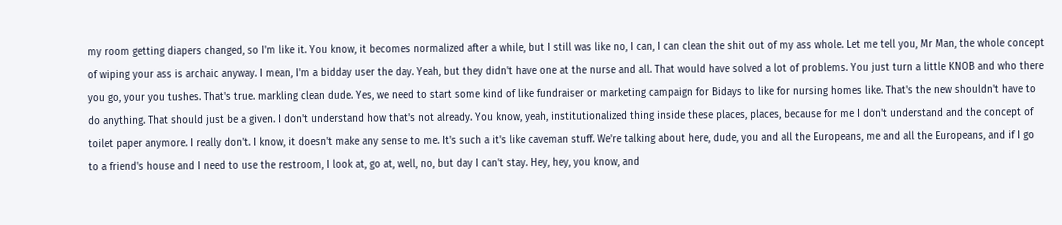my room getting diapers changed, so I'm like it. You know, it becomes normalized after a while, but I still was like no, I can, I can clean the shit out of my ass whole. Let me tell you, Mr Man, the whole concept of wiping your ass is archaic anyway. I mean, I'm a bidday user the day. Yeah, but they didn't have one at the nurse and all. That would have solved a lot of problems. You just turn a little KNOB and who there you go, your you tushes. That's true. markling clean dude. Yes, we need to start some kind of like fundraiser or marketing campaign for Bidays to like for nursing homes like. That's the new shouldn't have to do anything. That should just be a given. I don't understand how that's not already. You know, yeah, institutionalized thing inside these places, places, because for me I don't understand and the concept of toilet paper anymore. I really don't. I know, it doesn't make any sense to me. It's such a it's like caveman stuff. We're talking about here, dude, you and all the Europeans, me and all the Europeans, and if I go to a friend's house and I need to use the restroom, I look at, go at, well, no, but day I can't stay. Hey, hey, you know, and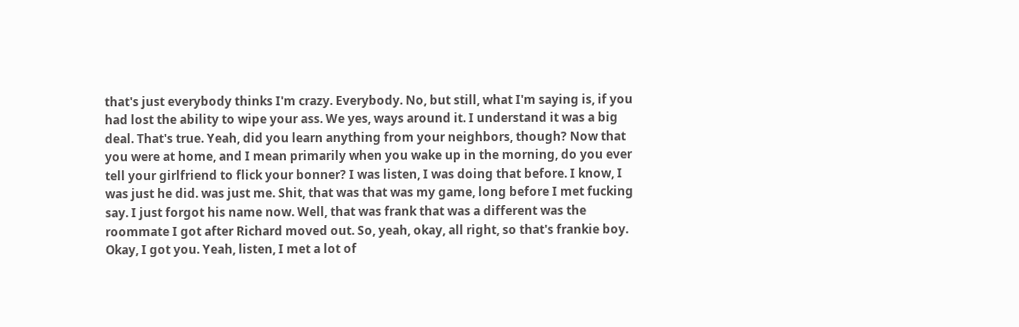that's just everybody thinks I'm crazy. Everybody. No, but still, what I'm saying is, if you had lost the ability to wipe your ass. We yes, ways around it. I understand it was a big deal. That's true. Yeah, did you learn anything from your neighbors, though? Now that you were at home, and I mean primarily when you wake up in the morning, do you ever tell your girlfriend to flick your bonner? I was listen, I was doing that before. I know, I was just he did. was just me. Shit, that was that was my game, long before I met fucking say. I just forgot his name now. Well, that was frank that was a different was the roommate I got after Richard moved out. So, yeah, okay, all right, so that's frankie boy. Okay, I got you. Yeah, listen, I met a lot of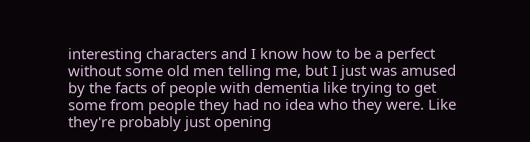interesting characters and I know how to be a perfect without some old men telling me, but I just was amused by the facts of people with dementia like trying to get some from people they had no idea who they were. Like they're probably just opening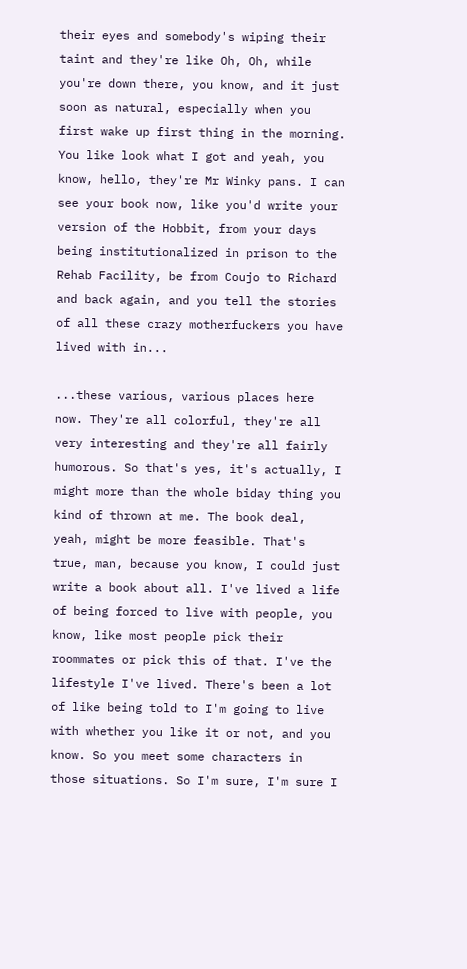their eyes and somebody's wiping their taint and they're like Oh, Oh, while you're down there, you know, and it just soon as natural, especially when you first wake up first thing in the morning. You like look what I got and yeah, you know, hello, they're Mr Winky pans. I can see your book now, like you'd write your version of the Hobbit, from your days being institutionalized in prison to the Rehab Facility, be from Coujo to Richard and back again, and you tell the stories of all these crazy motherfuckers you have lived with in...

...these various, various places here now. They're all colorful, they're all very interesting and they're all fairly humorous. So that's yes, it's actually, I might more than the whole biday thing you kind of thrown at me. The book deal, yeah, might be more feasible. That's true, man, because you know, I could just write a book about all. I've lived a life of being forced to live with people, you know, like most people pick their roommates or pick this of that. I've the lifestyle I've lived. There's been a lot of like being told to I'm going to live with whether you like it or not, and you know. So you meet some characters in those situations. So I'm sure, I'm sure I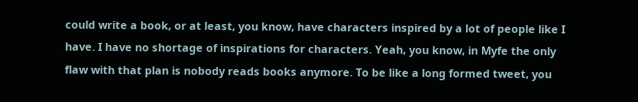could write a book, or at least, you know, have characters inspired by a lot of people like I have. I have no shortage of inspirations for characters. Yeah, you know, in Myfe the only flaw with that plan is nobody reads books anymore. To be like a long formed tweet, you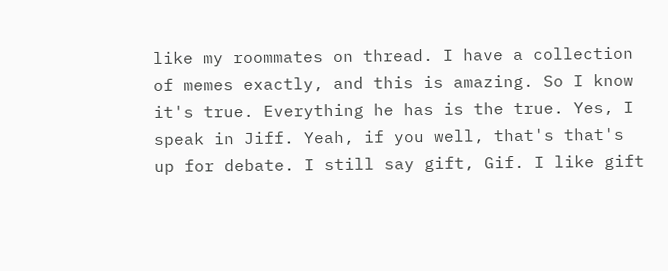like my roommates on thread. I have a collection of memes exactly, and this is amazing. So I know it's true. Everything he has is the true. Yes, I speak in Jiff. Yeah, if you well, that's that's up for debate. I still say gift, Gif. I like gift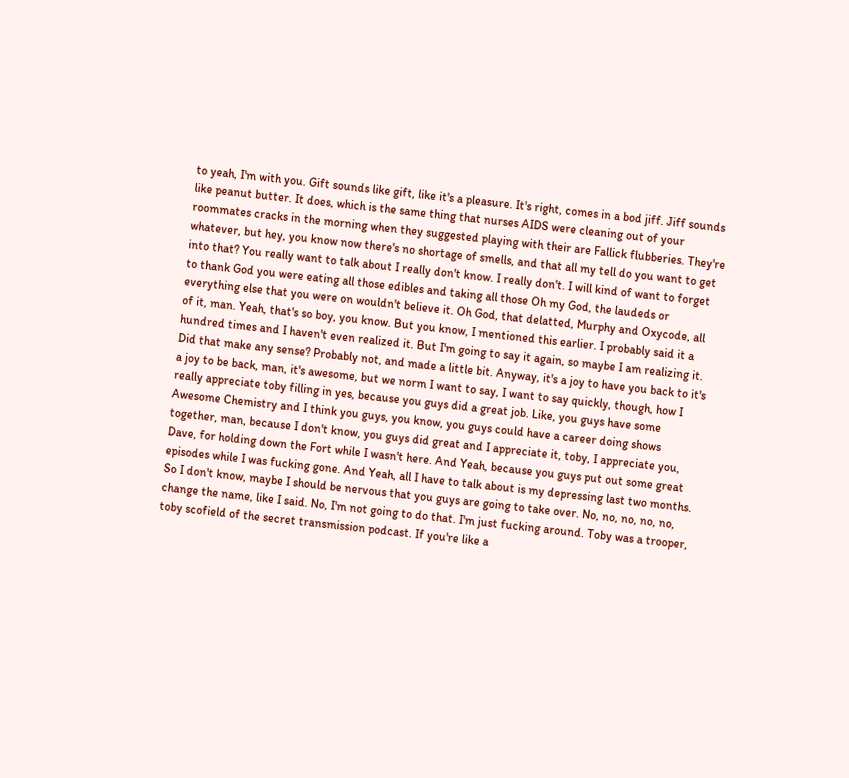to yeah, I'm with you. Gift sounds like gift, like it's a pleasure. It's right, comes in a bod jiff. Jiff sounds like peanut butter. It does, which is the same thing that nurses AIDS were cleaning out of your roommates cracks in the morning when they suggested playing with their are Fallick flubberies. They're whatever, but hey, you know now there's no shortage of smells, and that all my tell do you want to get into that? You really want to talk about I really don't know. I really don't. I will kind of want to forget to thank God you were eating all those edibles and taking all those Oh my God, the laudeds or everything else that you were on wouldn't believe it. Oh God, that delatted, Murphy and Oxycode, all of it, man. Yeah, that's so boy, you know. But you know, I mentioned this earlier. I probably said it a hundred times and I haven't even realized it. But I'm going to say it again, so maybe I am realizing it. Did that make any sense? Probably not, and made a little bit. Anyway, it's a joy to have you back to it's a joy to be back, man, it's awesome, but we norm I want to say, I want to say quickly, though, how I really appreciate toby filling in yes, because you guys did a great job. Like, you guys have some Awesome Chemistry and I think you guys, you know, you guys could have a career doing shows together, man, because I don't know, you guys did great and I appreciate it, toby, I appreciate you, Dave, for holding down the Fort while I wasn't here. And Yeah, because you guys put out some great episodes while I was fucking gone. And Yeah, all I have to talk about is my depressing last two months. So I don't know, maybe I should be nervous that you guys are going to take over. No, no, no, no, no, change the name, like I said. No, I'm not going to do that. I'm just fucking around. Toby was a trooper, toby scofield of the secret transmission podcast. If you're like a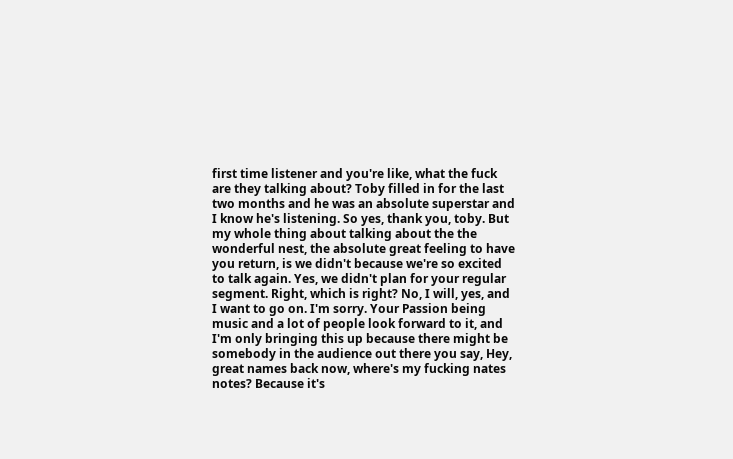first time listener and you're like, what the fuck are they talking about? Toby filled in for the last two months and he was an absolute superstar and I know he's listening. So yes, thank you, toby. But my whole thing about talking about the the wonderful nest, the absolute great feeling to have you return, is we didn't because we're so excited to talk again. Yes, we didn't plan for your regular segment. Right, which is right? No, I will, yes, and I want to go on. I'm sorry. Your Passion being music and a lot of people look forward to it, and I'm only bringing this up because there might be somebody in the audience out there you say, Hey, great names back now, where's my fucking nates notes? Because it's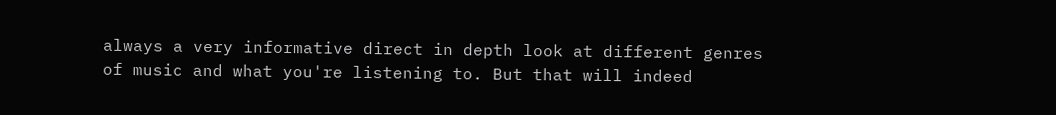always a very informative direct in depth look at different genres of music and what you're listening to. But that will indeed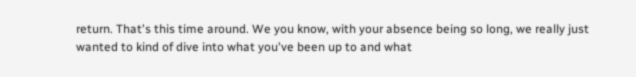return. That's this time around. We you know, with your absence being so long, we really just wanted to kind of dive into what you've been up to and what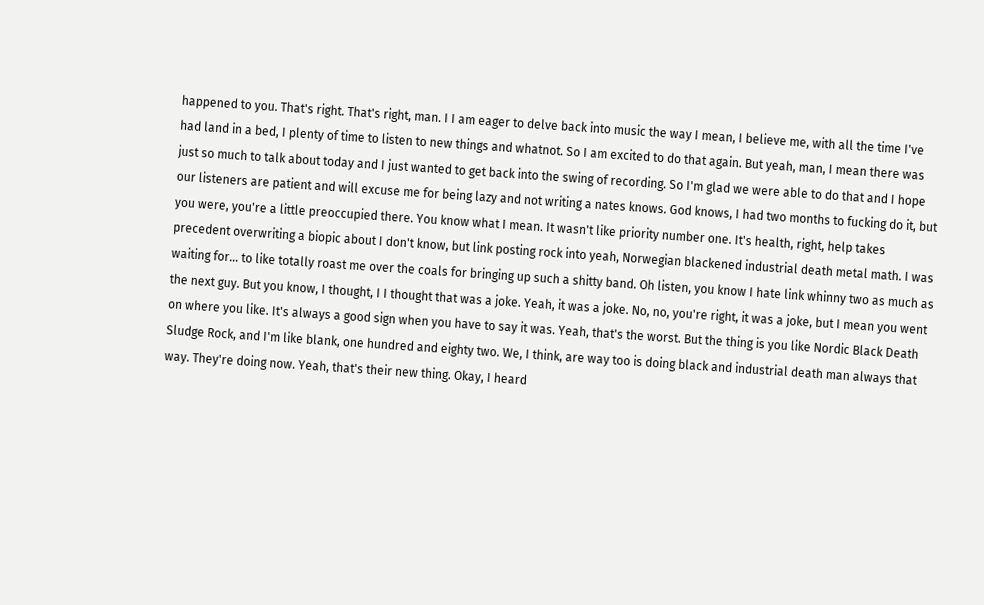happened to you. That's right. That's right, man. I I am eager to delve back into music the way I mean, I believe me, with all the time I've had land in a bed, I plenty of time to listen to new things and whatnot. So I am excited to do that again. But yeah, man, I mean there was just so much to talk about today and I just wanted to get back into the swing of recording. So I'm glad we were able to do that and I hope our listeners are patient and will excuse me for being lazy and not writing a nates knows. God knows, I had two months to fucking do it, but you were, you're a little preoccupied there. You know what I mean. It wasn't like priority number one. It's health, right, help takes precedent overwriting a biopic about I don't know, but link posting rock into yeah, Norwegian blackened industrial death metal math. I was waiting for... to like totally roast me over the coals for bringing up such a shitty band. Oh listen, you know I hate link whinny two as much as the next guy. But you know, I thought, I I thought that was a joke. Yeah, it was a joke. No, no, you're right, it was a joke, but I mean you went on where you like. It's always a good sign when you have to say it was. Yeah, that's the worst. But the thing is you like Nordic Black Death Sludge Rock, and I'm like blank, one hundred and eighty two. We, I think, are way too is doing black and industrial death man always that way. They're doing now. Yeah, that's their new thing. Okay, I heard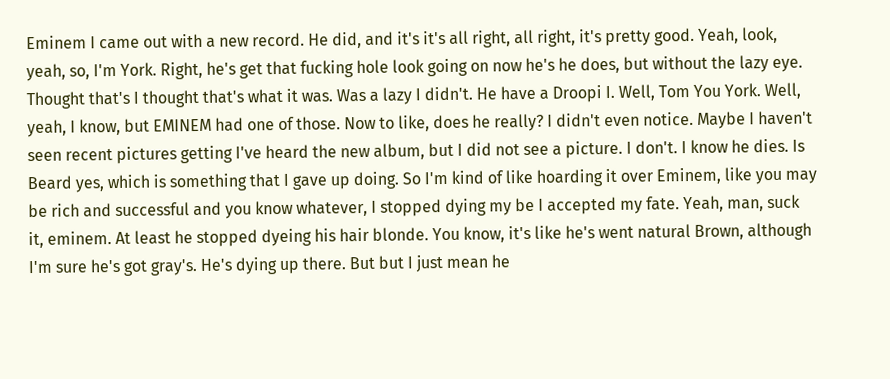Eminem I came out with a new record. He did, and it's it's all right, all right, it's pretty good. Yeah, look, yeah, so, I'm York. Right, he's get that fucking hole look going on now he's he does, but without the lazy eye. Thought that's I thought that's what it was. Was a lazy I didn't. He have a Droopi I. Well, Tom You York. Well, yeah, I know, but EMINEM had one of those. Now to like, does he really? I didn't even notice. Maybe I haven't seen recent pictures getting I've heard the new album, but I did not see a picture. I don't. I know he dies. Is Beard yes, which is something that I gave up doing. So I'm kind of like hoarding it over Eminem, like you may be rich and successful and you know whatever, I stopped dying my be I accepted my fate. Yeah, man, suck it, eminem. At least he stopped dyeing his hair blonde. You know, it's like he's went natural Brown, although I'm sure he's got gray's. He's dying up there. But but I just mean he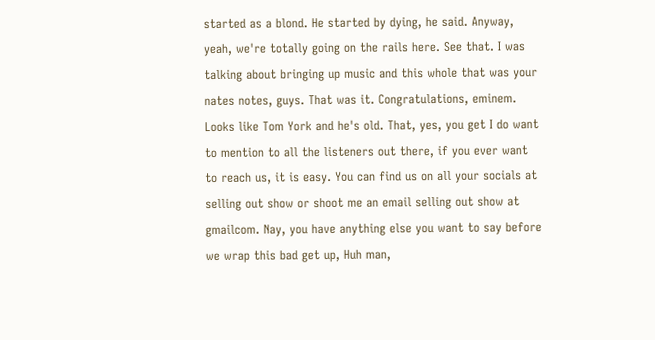started as a blond. He started by dying, he said. Anyway, yeah, we're totally going on the rails here. See that. I was talking about bringing up music and this whole that was your nates notes, guys. That was it. Congratulations, eminem. Looks like Tom York and he's old. That, yes, you get I do want to mention to all the listeners out there, if you ever want to reach us, it is easy. You can find us on all your socials at selling out show or shoot me an email selling out show at gmailcom. Nay, you have anything else you want to say before we wrap this bad get up, Huh man,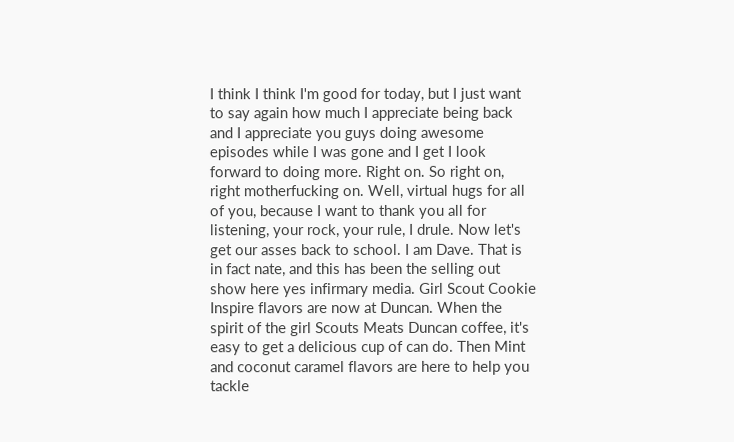I think I think I'm good for today, but I just want to say again how much I appreciate being back and I appreciate you guys doing awesome episodes while I was gone and I get I look forward to doing more. Right on. So right on, right motherfucking on. Well, virtual hugs for all of you, because I want to thank you all for listening, your rock, your rule, I drule. Now let's get our asses back to school. I am Dave. That is in fact nate, and this has been the selling out show here yes infirmary media. Girl Scout Cookie Inspire flavors are now at Duncan. When the spirit of the girl Scouts Meats Duncan coffee, it's easy to get a delicious cup of can do. Then Mint and coconut caramel flavors are here to help you tackle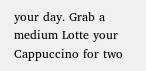your day. Grab a medium Lotte your Cappuccino for two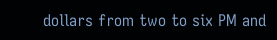dollars from two to six PM and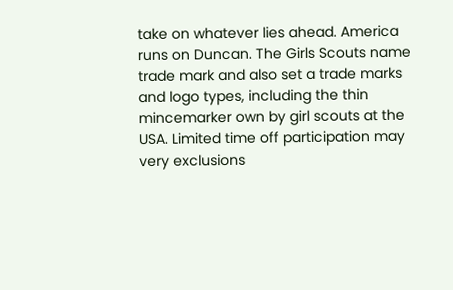take on whatever lies ahead. America runs on Duncan. The Girls Scouts name trade mark and also set a trade marks and logo types, including the thin mincemarker own by girl scouts at the USA. Limited time off participation may very exclusions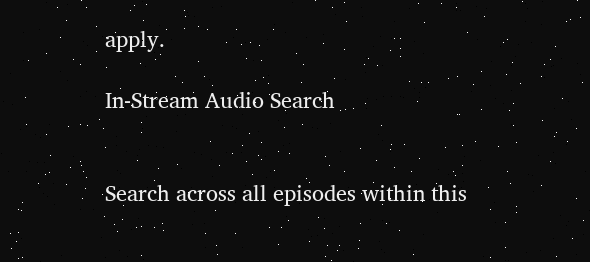apply.

In-Stream Audio Search


Search across all episodes within this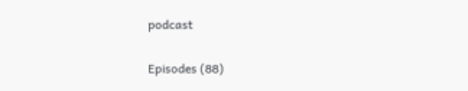podcast

Episodes (88)